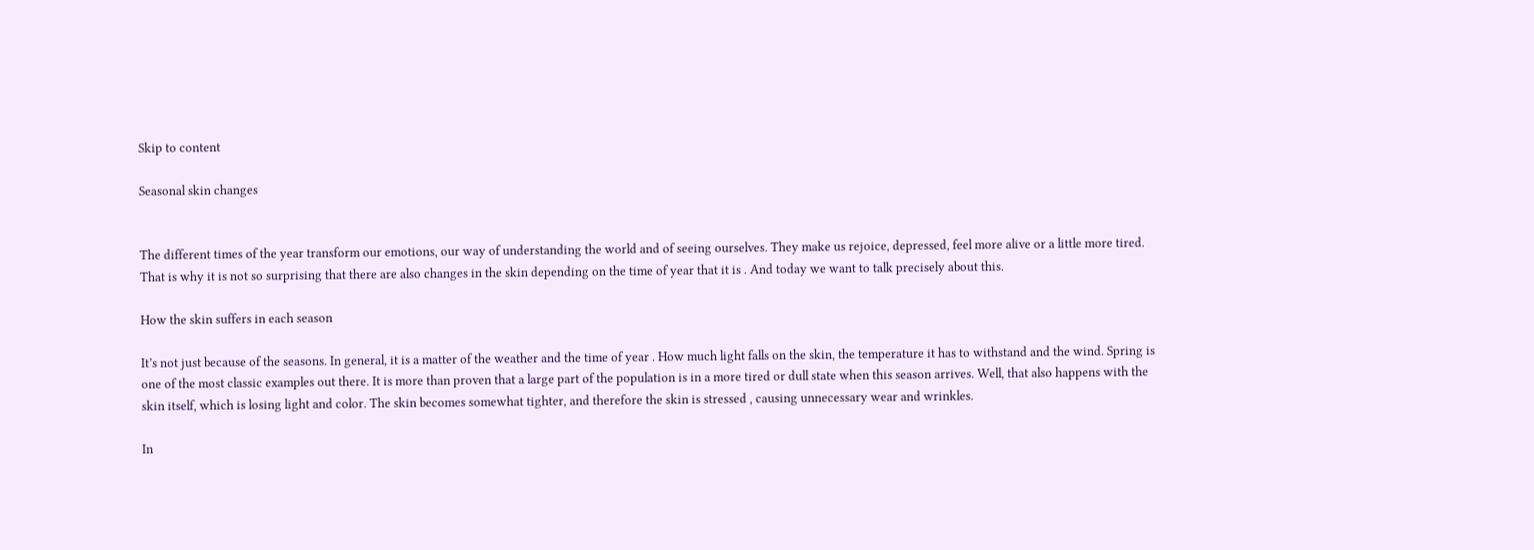Skip to content

Seasonal skin changes


The different times of the year transform our emotions, our way of understanding the world and of seeing ourselves. They make us rejoice, depressed, feel more alive or a little more tired. That is why it is not so surprising that there are also changes in the skin depending on the time of year that it is . And today we want to talk precisely about this.

How the skin suffers in each season

It’s not just because of the seasons. In general, it is a matter of the weather and the time of year . How much light falls on the skin, the temperature it has to withstand and the wind. Spring is one of the most classic examples out there. It is more than proven that a large part of the population is in a more tired or dull state when this season arrives. Well, that also happens with the skin itself, which is losing light and color. The skin becomes somewhat tighter, and therefore the skin is stressed , causing unnecessary wear and wrinkles.

In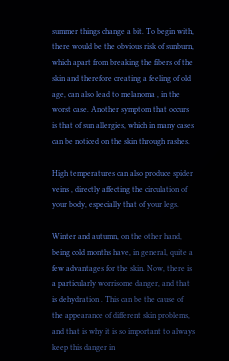summer things change a bit. To begin with, there would be the obvious risk of sunburn, which apart from breaking the fibers of the skin and therefore creating a feeling of old age, can also lead to melanoma , in the worst case. Another symptom that occurs is that of sun allergies, which in many cases can be noticed on the skin through rashes.

High temperatures can also produce spider veins , directly affecting the circulation of your body, especially that of your legs.

Winter and autumn, on the other hand, being cold months have, in general, quite a few advantages for the skin. Now, there is a particularly worrisome danger, and that is dehydration . This can be the cause of the appearance of different skin problems, and that is why it is so important to always keep this danger in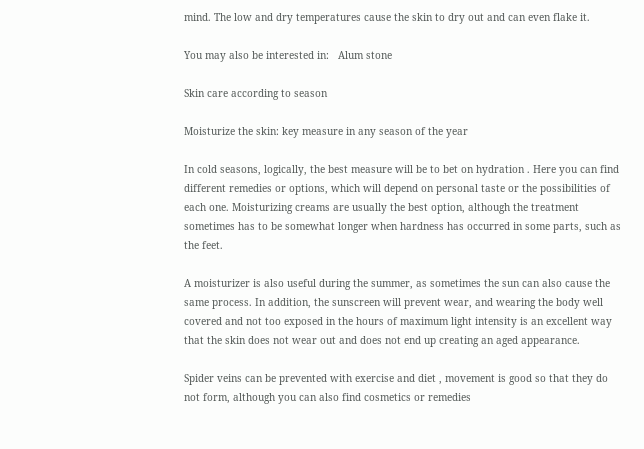mind. The low and dry temperatures cause the skin to dry out and can even flake it.

You may also be interested in:   Alum stone

Skin care according to season

Moisturize the skin: key measure in any season of the year

In cold seasons, logically, the best measure will be to bet on hydration . Here you can find different remedies or options, which will depend on personal taste or the possibilities of each one. Moisturizing creams are usually the best option, although the treatment sometimes has to be somewhat longer when hardness has occurred in some parts, such as the feet.

A moisturizer is also useful during the summer, as sometimes the sun can also cause the same process. In addition, the sunscreen will prevent wear, and wearing the body well covered and not too exposed in the hours of maximum light intensity is an excellent way that the skin does not wear out and does not end up creating an aged appearance.

Spider veins can be prevented with exercise and diet , movement is good so that they do not form, although you can also find cosmetics or remedies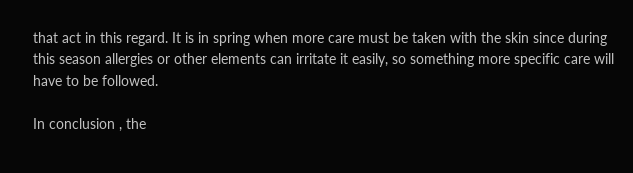that act in this regard. It is in spring when more care must be taken with the skin since during this season allergies or other elements can irritate it easily, so something more specific care will have to be followed.

In conclusion , the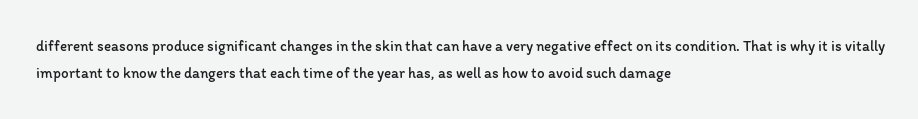different seasons produce significant changes in the skin that can have a very negative effect on its condition. That is why it is vitally important to know the dangers that each time of the year has, as well as how to avoid such damage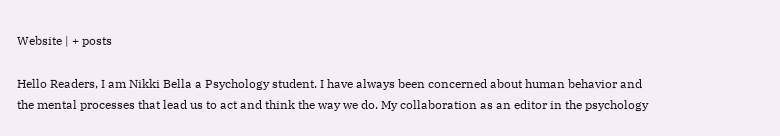Website | + posts

Hello Readers, I am Nikki Bella a Psychology student. I have always been concerned about human behavior and the mental processes that lead us to act and think the way we do. My collaboration as an editor in the psychology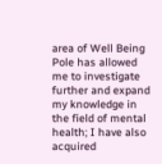area of Well Being Pole has allowed me to investigate further and expand my knowledge in the field of mental health; I have also acquired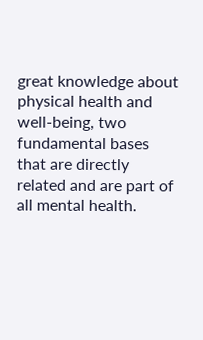great knowledge about physical health and well-being, two fundamental bases that are directly related and are part of all mental health.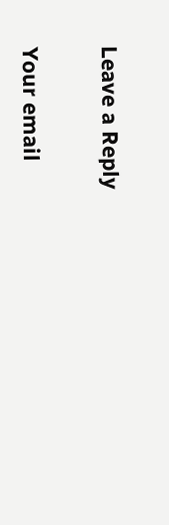Leave a Reply

Your email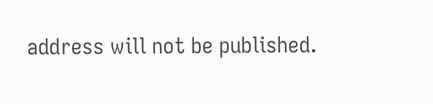address will not be published.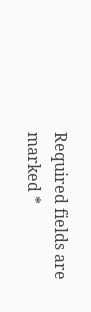Required fields are marked *